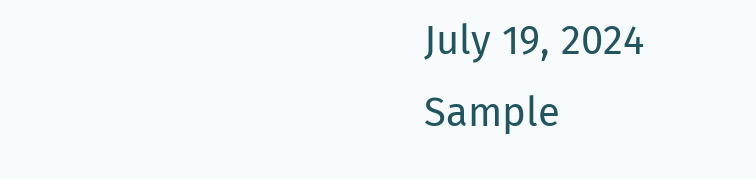July 19, 2024
Sample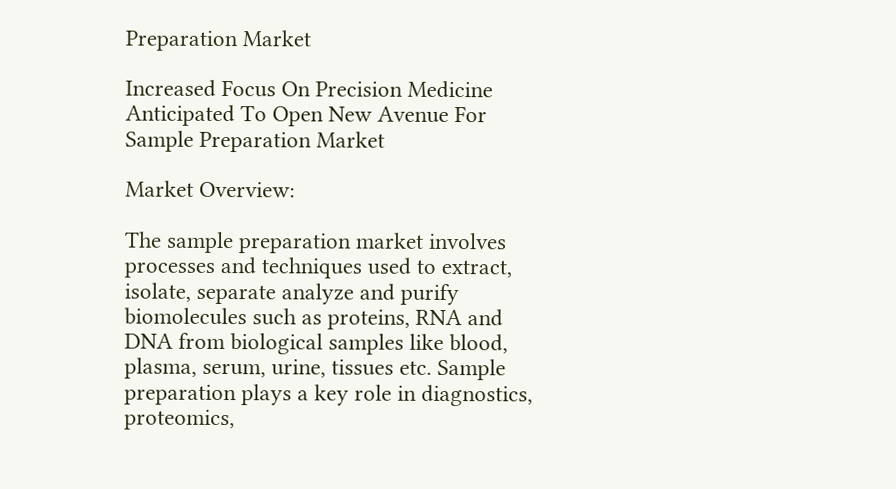Preparation Market

Increased Focus On Precision Medicine Anticipated To Open New Avenue For Sample Preparation Market

Market Overview:

The sample preparation market involves processes and techniques used to extract, isolate, separate analyze and purify biomolecules such as proteins, RNA and DNA from biological samples like blood, plasma, serum, urine, tissues etc. Sample preparation plays a key role in diagnostics, proteomics,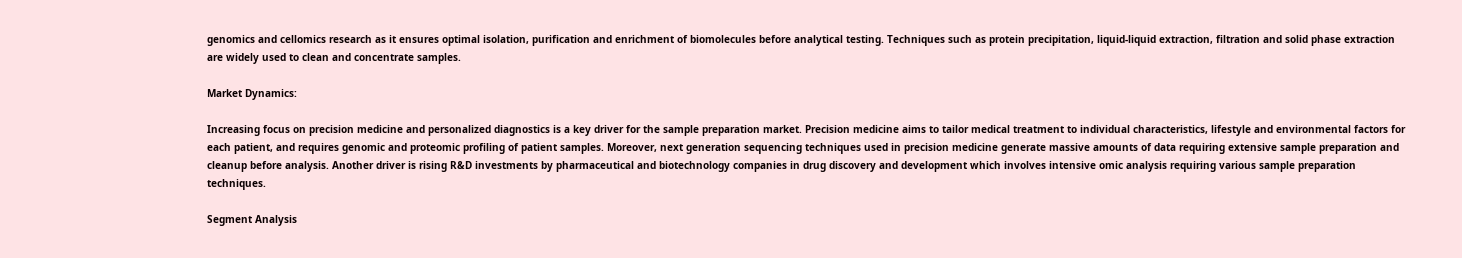genomics and cellomics research as it ensures optimal isolation, purification and enrichment of biomolecules before analytical testing. Techniques such as protein precipitation, liquid-liquid extraction, filtration and solid phase extraction are widely used to clean and concentrate samples.

Market Dynamics:

Increasing focus on precision medicine and personalized diagnostics is a key driver for the sample preparation market. Precision medicine aims to tailor medical treatment to individual characteristics, lifestyle and environmental factors for each patient, and requires genomic and proteomic profiling of patient samples. Moreover, next generation sequencing techniques used in precision medicine generate massive amounts of data requiring extensive sample preparation and cleanup before analysis. Another driver is rising R&D investments by pharmaceutical and biotechnology companies in drug discovery and development which involves intensive omic analysis requiring various sample preparation techniques.

Segment Analysis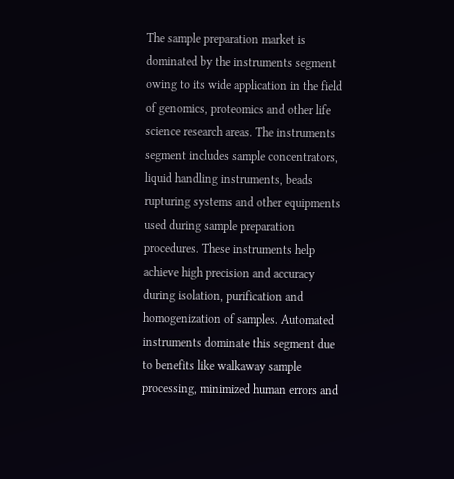The sample preparation market is dominated by the instruments segment owing to its wide application in the field of genomics, proteomics and other life science research areas. The instruments segment includes sample concentrators, liquid handling instruments, beads rupturing systems and other equipments used during sample preparation procedures. These instruments help achieve high precision and accuracy during isolation, purification and homogenization of samples. Automated instruments dominate this segment due to benefits like walkaway sample processing, minimized human errors and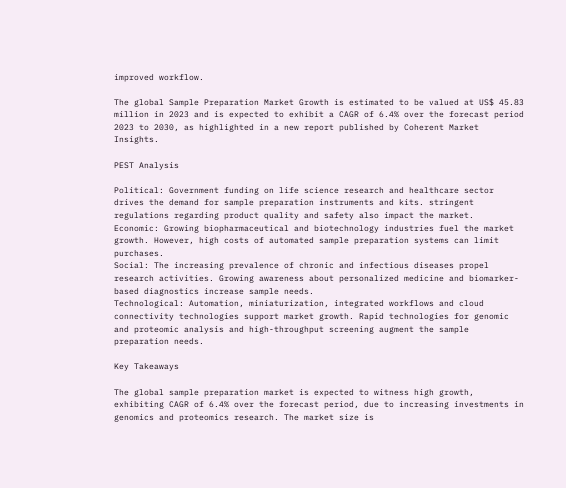improved workflow.

The global Sample Preparation Market Growth is estimated to be valued at US$ 45.83 million in 2023 and is expected to exhibit a CAGR of 6.4% over the forecast period 2023 to 2030, as highlighted in a new report published by Coherent Market Insights.

PEST Analysis

Political: Government funding on life science research and healthcare sector drives the demand for sample preparation instruments and kits. stringent regulations regarding product quality and safety also impact the market.
Economic: Growing biopharmaceutical and biotechnology industries fuel the market growth. However, high costs of automated sample preparation systems can limit purchases.
Social: The increasing prevalence of chronic and infectious diseases propel research activities. Growing awareness about personalized medicine and biomarker-based diagnostics increase sample needs.
Technological: Automation, miniaturization, integrated workflows and cloud connectivity technologies support market growth. Rapid technologies for genomic and proteomic analysis and high-throughput screening augment the sample preparation needs.

Key Takeaways

The global sample preparation market is expected to witness high growth, exhibiting CAGR of 6.4% over the forecast period, due to increasing investments in genomics and proteomics research. The market size is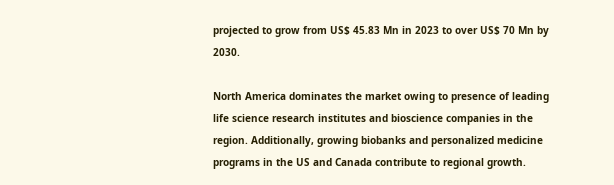projected to grow from US$ 45.83 Mn in 2023 to over US$ 70 Mn by 2030.

North America dominates the market owing to presence of leading life science research institutes and bioscience companies in the region. Additionally, growing biobanks and personalized medicine programs in the US and Canada contribute to regional growth.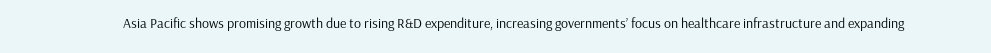Asia Pacific shows promising growth due to rising R&D expenditure, increasing governments’ focus on healthcare infrastructure and expanding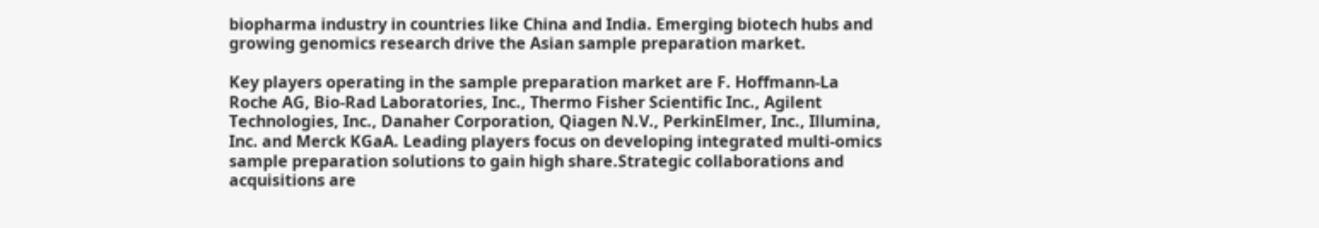biopharma industry in countries like China and India. Emerging biotech hubs and growing genomics research drive the Asian sample preparation market.

Key players operating in the sample preparation market are F. Hoffmann-La Roche AG, Bio-Rad Laboratories, Inc., Thermo Fisher Scientific Inc., Agilent Technologies, Inc., Danaher Corporation, Qiagen N.V., PerkinElmer, Inc., Illumina, Inc. and Merck KGaA. Leading players focus on developing integrated multi-omics sample preparation solutions to gain high share.Strategic collaborations and acquisitions are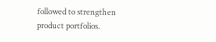followed to strengthen product portfolios.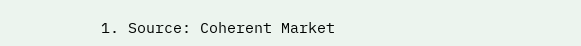1. Source: Coherent Market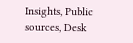Insights, Public sources, Desk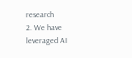research
2. We have leveraged AI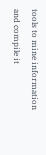tools to mine information and compile it